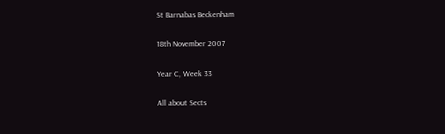St Barnabas Beckenham

18th November 2007

Year C, Week 33

All about Sects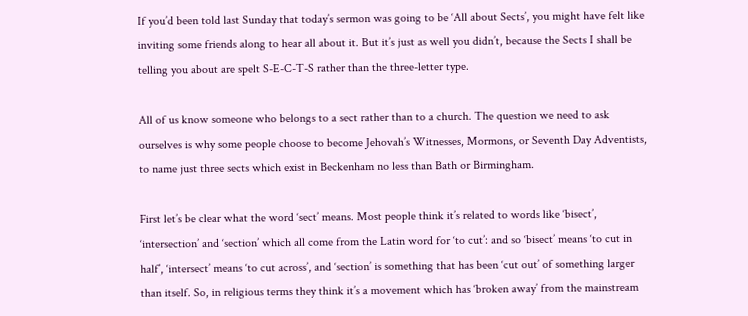If you’d been told last Sunday that today’s sermon was going to be ‘All about Sects’, you might have felt like inviting some friends along to hear all about it. But it’s just as well you didn’t, because the Sects I shall be telling you about are spelt S-E-C-T-S rather than the three-letter type.

All of us know someone who belongs to a sect rather than to a church. The question we need to ask ourselves is why some people choose to become Jehovah’s Witnesses, Mormons, or Seventh Day Adventists, to name just three sects which exist in Beckenham no less than Bath or Birmingham.

First let’s be clear what the word ‘sect’ means. Most people think it’s related to words like ‘bisect’, ‘intersection’ and ‘section’ which all come from the Latin word for ‘to cut’: and so ‘bisect’ means ‘to cut in half’, ‘intersect’ means ‘to cut across’, and ‘section’ is something that has been ‘cut out’ of something larger than itself. So, in religious terms they think it’s a movement which has ‘broken away’ from the mainstream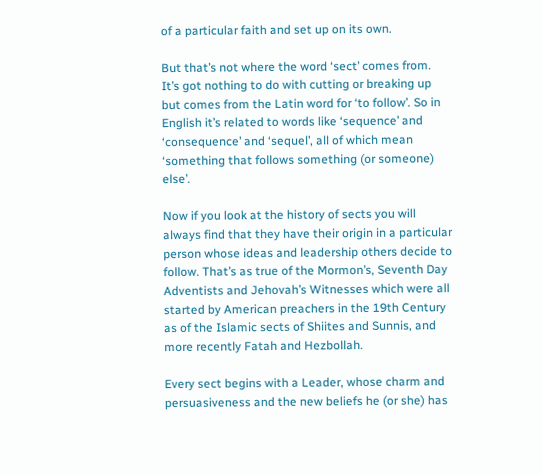of a particular faith and set up on its own.

But that’s not where the word ‘sect’ comes from. It’s got nothing to do with cutting or breaking up but comes from the Latin word for ‘to follow’. So in English it’s related to words like ‘sequence’ and ‘consequence’ and ‘sequel’, all of which mean ‘something that follows something (or someone) else’.

Now if you look at the history of sects you will always find that they have their origin in a particular person whose ideas and leadership others decide to follow. That’s as true of the Mormon’s, Seventh Day Adventists and Jehovah’s Witnesses which were all started by American preachers in the 19th Century as of the Islamic sects of Shiites and Sunnis, and more recently Fatah and Hezbollah.

Every sect begins with a Leader, whose charm and persuasiveness and the new beliefs he (or she) has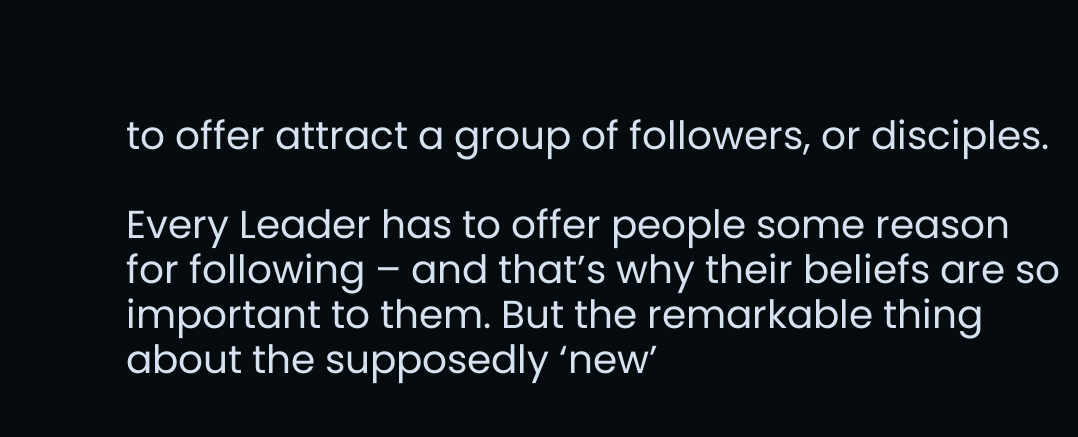to offer attract a group of followers, or disciples.

Every Leader has to offer people some reason for following – and that’s why their beliefs are so important to them. But the remarkable thing about the supposedly ‘new’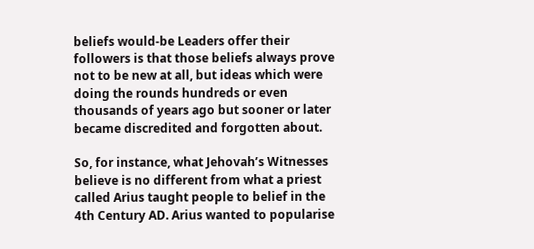beliefs would-be Leaders offer their followers is that those beliefs always prove not to be new at all, but ideas which were doing the rounds hundreds or even thousands of years ago but sooner or later became discredited and forgotten about.

So, for instance, what Jehovah’s Witnesses believe is no different from what a priest called Arius taught people to belief in the 4th Century AD. Arius wanted to popularise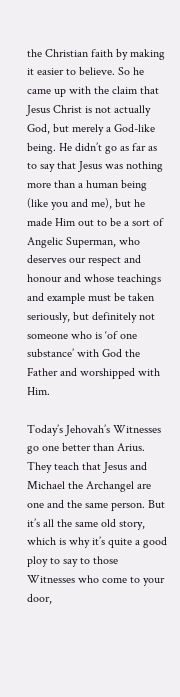the Christian faith by making it easier to believe. So he came up with the claim that Jesus Christ is not actually God, but merely a God-like being. He didn’t go as far as to say that Jesus was nothing more than a human being (like you and me), but he made Him out to be a sort of Angelic Superman, who deserves our respect and honour and whose teachings and example must be taken seriously, but definitely not someone who is ‘of one substance’ with God the Father and worshipped with Him.

Today’s Jehovah’s Witnesses go one better than Arius. They teach that Jesus and Michael the Archangel are one and the same person. But it’s all the same old story, which is why it’s quite a good ploy to say to those Witnesses who come to your door,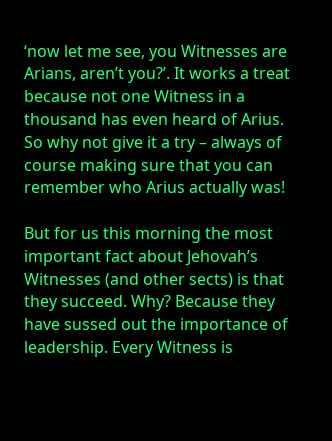‘now let me see, you Witnesses are Arians, aren’t you?’. It works a treat because not one Witness in a thousand has even heard of Arius. So why not give it a try – always of course making sure that you can remember who Arius actually was!

But for us this morning the most important fact about Jehovah’s Witnesses (and other sects) is that they succeed. Why? Because they have sussed out the importance of leadership. Every Witness is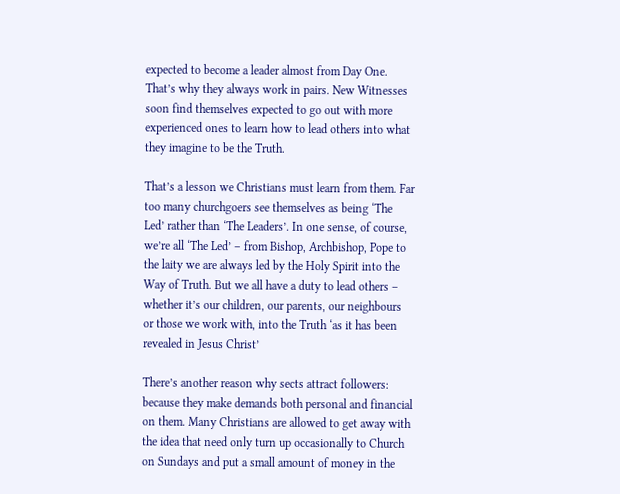expected to become a leader almost from Day One. That’s why they always work in pairs. New Witnesses soon find themselves expected to go out with more experienced ones to learn how to lead others into what they imagine to be the Truth.

That’s a lesson we Christians must learn from them. Far too many churchgoers see themselves as being ‘The Led’ rather than ‘The Leaders’. In one sense, of course, we’re all ‘The Led’ – from Bishop, Archbishop, Pope to the laity we are always led by the Holy Spirit into the Way of Truth. But we all have a duty to lead others – whether it’s our children, our parents, our neighbours or those we work with, into the Truth ‘as it has been revealed in Jesus Christ’

There’s another reason why sects attract followers: because they make demands both personal and financial on them. Many Christians are allowed to get away with the idea that need only turn up occasionally to Church on Sundays and put a small amount of money in the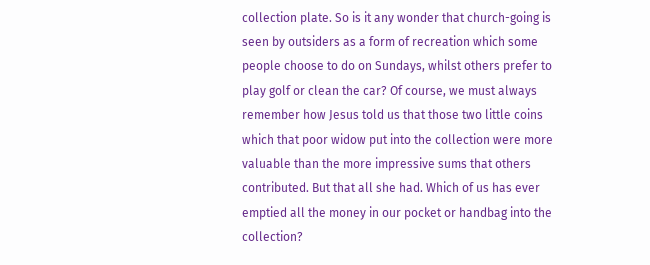collection plate. So is it any wonder that church-going is seen by outsiders as a form of recreation which some people choose to do on Sundays, whilst others prefer to play golf or clean the car? Of course, we must always remember how Jesus told us that those two little coins which that poor widow put into the collection were more valuable than the more impressive sums that others contributed. But that all she had. Which of us has ever emptied all the money in our pocket or handbag into the collection?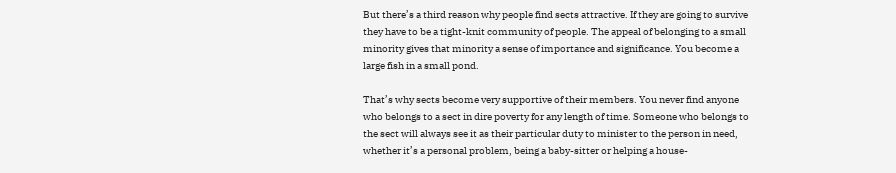But there’s a third reason why people find sects attractive. If they are going to survive they have to be a tight-knit community of people. The appeal of belonging to a small minority gives that minority a sense of importance and significance. You become a large fish in a small pond.

That’s why sects become very supportive of their members. You never find anyone who belongs to a sect in dire poverty for any length of time. Someone who belongs to the sect will always see it as their particular duty to minister to the person in need, whether it’s a personal problem, being a baby-sitter or helping a house-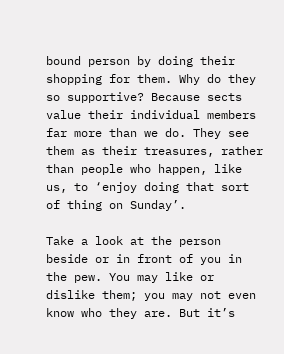bound person by doing their shopping for them. Why do they so supportive? Because sects value their individual members far more than we do. They see them as their treasures, rather than people who happen, like us, to ‘enjoy doing that sort of thing on Sunday’.

Take a look at the person beside or in front of you in the pew. You may like or dislike them; you may not even know who they are. But it’s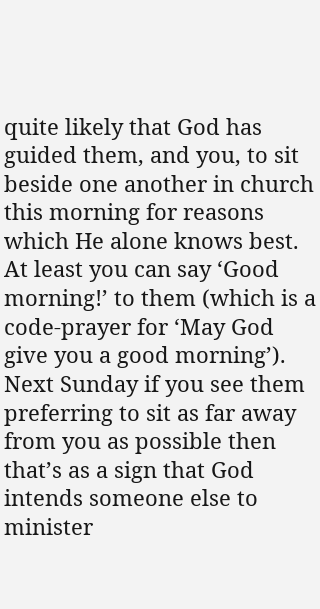quite likely that God has guided them, and you, to sit beside one another in church this morning for reasons which He alone knows best. At least you can say ‘Good morning!’ to them (which is a code-prayer for ‘May God give you a good morning’). Next Sunday if you see them preferring to sit as far away from you as possible then that’s as a sign that God intends someone else to minister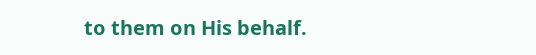to them on His behalf.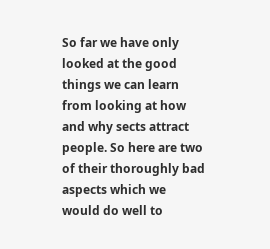So far we have only looked at the good things we can learn from looking at how and why sects attract people. So here are two of their thoroughly bad aspects which we would do well to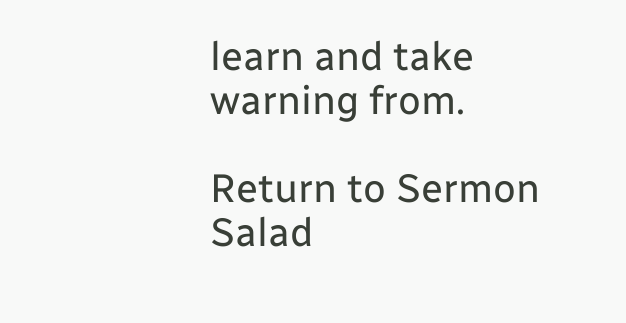learn and take warning from.

Return to Sermon Salad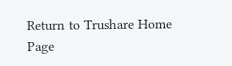Return to Trushare Home Page